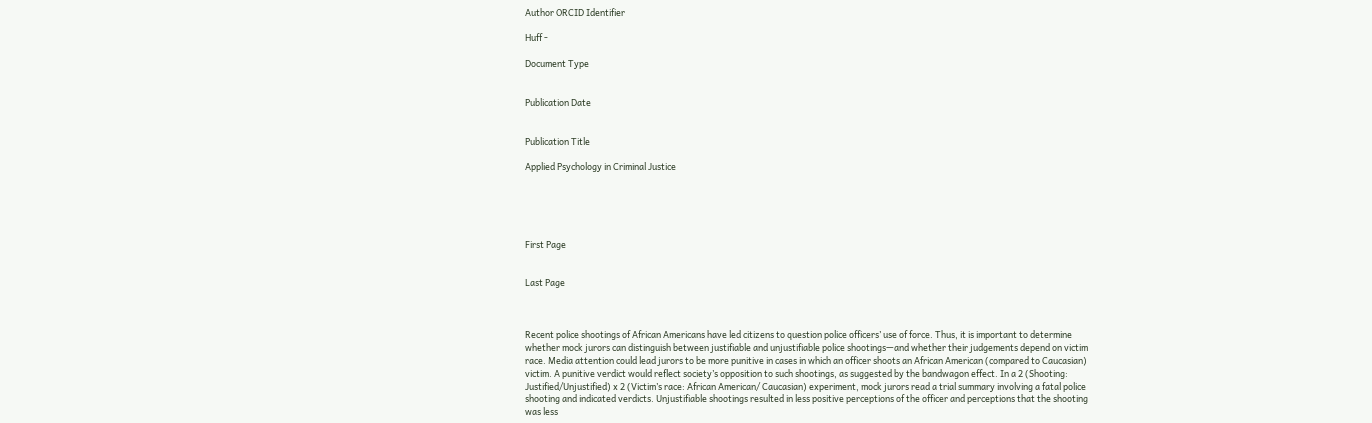Author ORCID Identifier

Huff -

Document Type


Publication Date


Publication Title

Applied Psychology in Criminal Justice





First Page


Last Page



Recent police shootings of African Americans have led citizens to question police officers’ use of force. Thus, it is important to determine whether mock jurors can distinguish between justifiable and unjustifiable police shootings—and whether their judgements depend on victim race. Media attention could lead jurors to be more punitive in cases in which an officer shoots an African American (compared to Caucasian) victim. A punitive verdict would reflect society’s opposition to such shootings, as suggested by the bandwagon effect. In a 2 (Shooting: Justified/Unjustified) x 2 (Victim’s race: African American/ Caucasian) experiment, mock jurors read a trial summary involving a fatal police shooting and indicated verdicts. Unjustifiable shootings resulted in less positive perceptions of the officer and perceptions that the shooting was less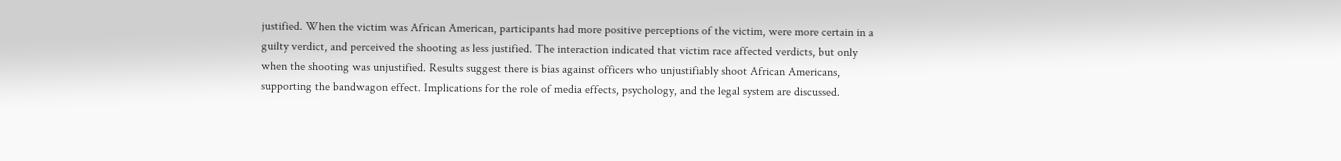justified. When the victim was African American, participants had more positive perceptions of the victim, were more certain in a guilty verdict, and perceived the shooting as less justified. The interaction indicated that victim race affected verdicts, but only when the shooting was unjustified. Results suggest there is bias against officers who unjustifiably shoot African Americans, supporting the bandwagon effect. Implications for the role of media effects, psychology, and the legal system are discussed.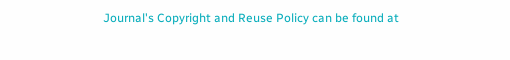Journal's Copyright and Reuse Policy can be found at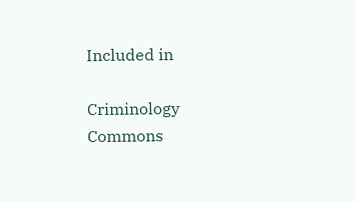Included in

Criminology Commons